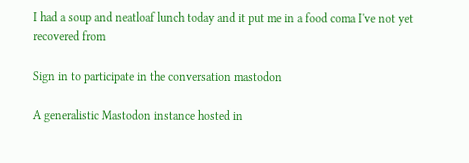I had a soup and neatloaf lunch today and it put me in a food coma I've not yet recovered from

Sign in to participate in the conversation mastodon

A generalistic Mastodon instance hosted in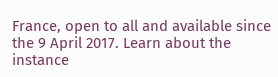France, open to all and available since the 9 April 2017. Learn about the instance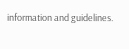information and guidelines.